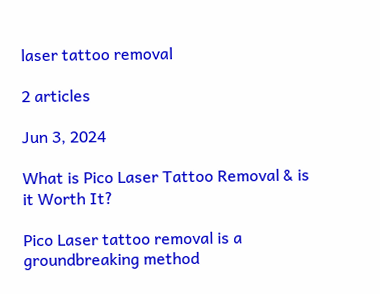laser tattoo removal

2 articles

Jun 3, 2024

What is Pico Laser Tattoo Removal & is it Worth It?

Pico Laser tattoo removal is a groundbreaking method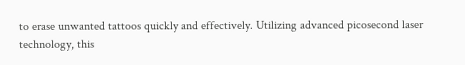to erase unwanted tattoos quickly and effectively. Utilizing advanced picosecond laser technology, this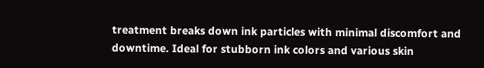treatment breaks down ink particles with minimal discomfort and downtime. Ideal for stubborn ink colors and various skin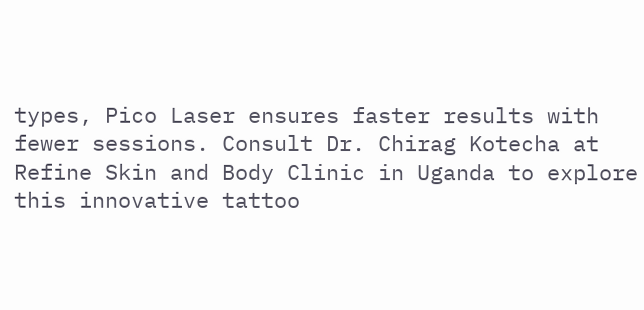types, Pico Laser ensures faster results with fewer sessions. Consult Dr. Chirag Kotecha at Refine Skin and Body Clinic in Uganda to explore this innovative tattoo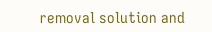removal solution and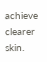achieve clearer skin.